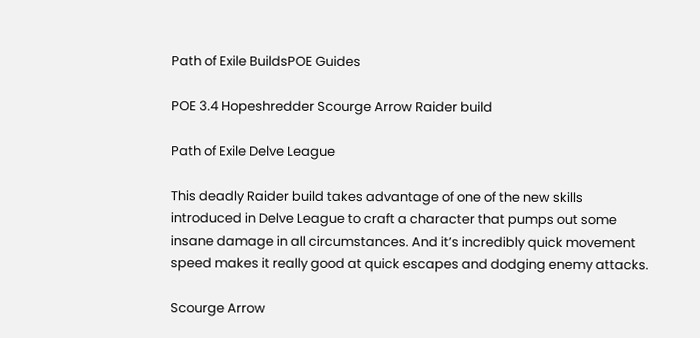Path of Exile BuildsPOE Guides

POE 3.4 Hopeshredder Scourge Arrow Raider build

Path of Exile Delve League

This deadly Raider build takes advantage of one of the new skills introduced in Delve League to craft a character that pumps out some insane damage in all circumstances. And it’s incredibly quick movement speed makes it really good at quick escapes and dodging enemy attacks.

Scourge Arrow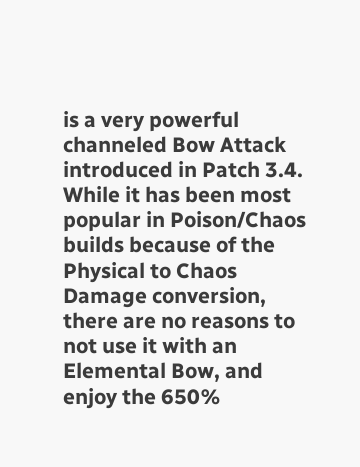is a very powerful channeled Bow Attack introduced in Patch 3.4. While it has been most popular in Poison/Chaos builds because of the Physical to Chaos Damage conversion, there are no reasons to not use it with an Elemental Bow, and enjoy the 650%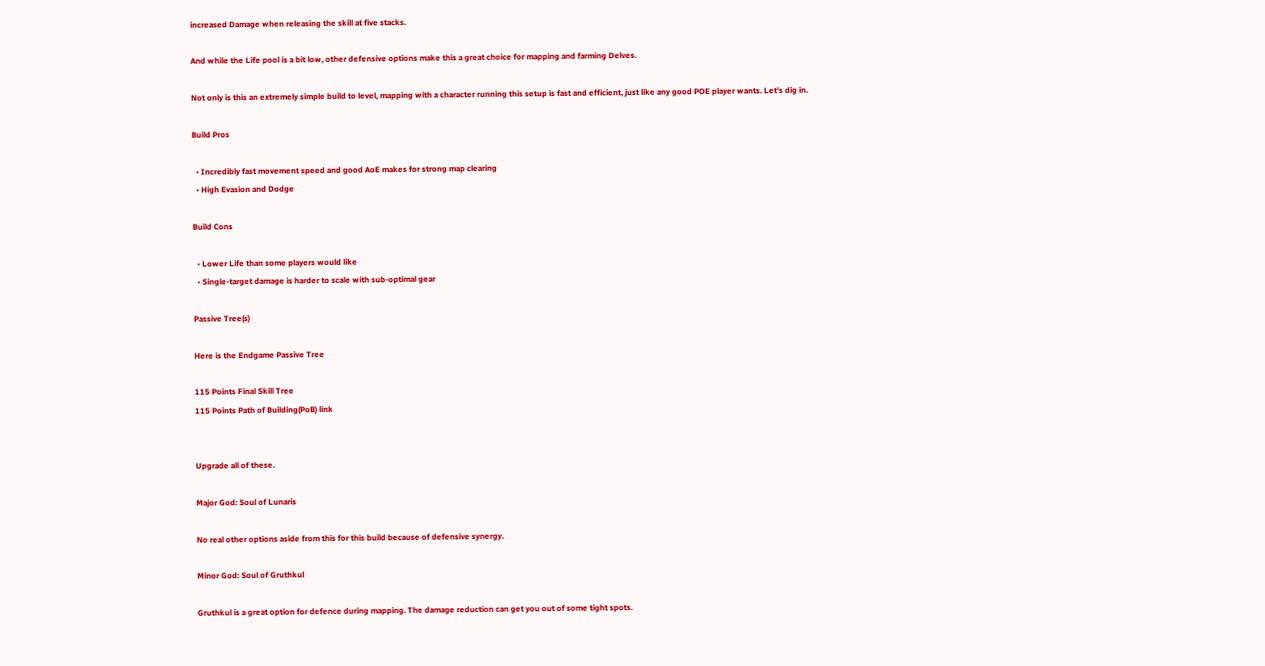increased Damage when releasing the skill at five stacks.

And while the Life pool is a bit low, other defensive options make this a great choice for mapping and farming Delves.

Not only is this an extremely simple build to level, mapping with a character running this setup is fast and efficient, just like any good POE player wants. Let’s dig in.

Build Pros

  • Incredibly fast movement speed and good AoE makes for strong map clearing
  • High Evasion and Dodge

Build Cons

  • Lower Life than some players would like
  • Single-target damage is harder to scale with sub-optimal gear

Passive Tree(s)

Here is the Endgame Passive Tree

115 Points Final Skill Tree
115 Points Path of Building(PoB) link


Upgrade all of these.

Major God: Soul of Lunaris

No real other options aside from this for this build because of defensive synergy.

Minor God: Soul of Gruthkul

Gruthkul is a great option for defence during mapping. The damage reduction can get you out of some tight spots.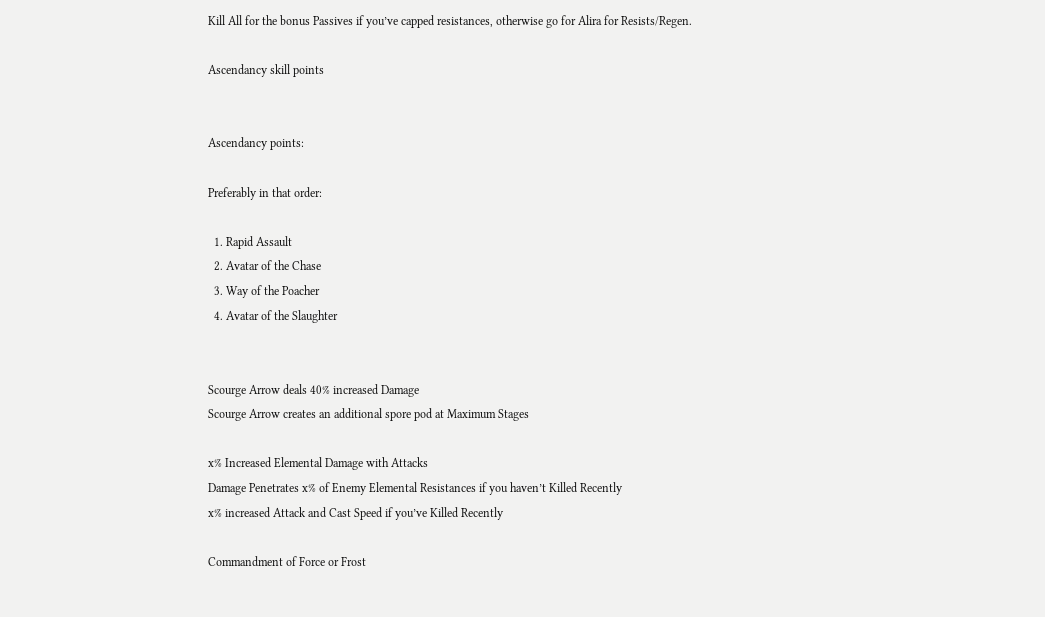Kill All for the bonus Passives if you’ve capped resistances, otherwise go for Alira for Resists/Regen.

Ascendancy skill points


Ascendancy points:

Preferably in that order:

  1. Rapid Assault
  2. Avatar of the Chase
  3. Way of the Poacher
  4. Avatar of the Slaughter


Scourge Arrow deals 40% increased Damage
Scourge Arrow creates an additional spore pod at Maximum Stages

x% Increased Elemental Damage with Attacks
Damage Penetrates x% of Enemy Elemental Resistances if you haven’t Killed Recently
x% increased Attack and Cast Speed if you’ve Killed Recently

Commandment of Force or Frost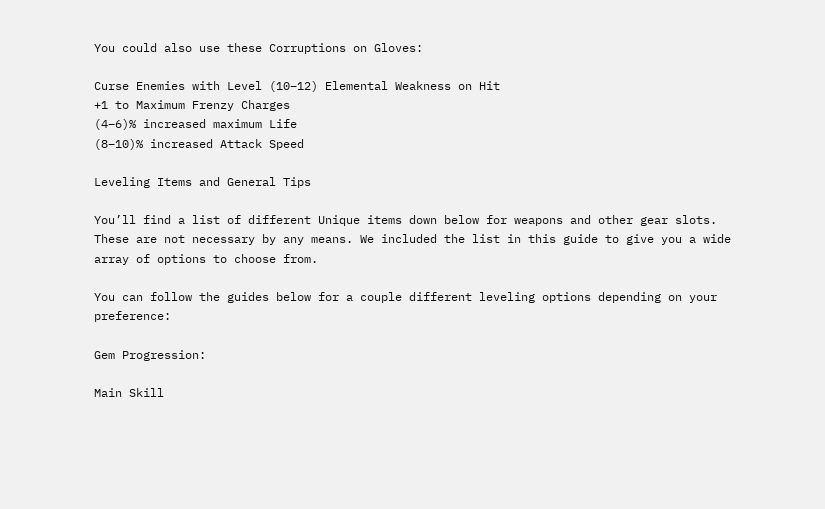You could also use these Corruptions on Gloves:

Curse Enemies with Level (10–12) Elemental Weakness on Hit
+1 to Maximum Frenzy Charges
(4–6)% increased maximum Life
(8–10)% increased Attack Speed

Leveling Items and General Tips

You’ll find a list of different Unique items down below for weapons and other gear slots. These are not necessary by any means. We included the list in this guide to give you a wide array of options to choose from.

You can follow the guides below for a couple different leveling options depending on your preference:

Gem Progression:

Main Skill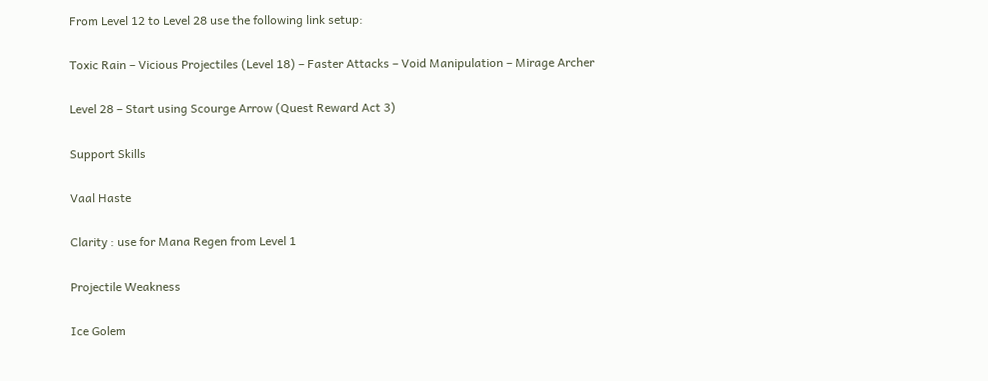From Level 12 to Level 28 use the following link setup:

Toxic Rain – Vicious Projectiles (Level 18) – Faster Attacks – Void Manipulation – Mirage Archer

Level 28 – Start using Scourge Arrow (Quest Reward Act 3)

Support Skills

Vaal Haste

Clarity : use for Mana Regen from Level 1

Projectile Weakness

Ice Golem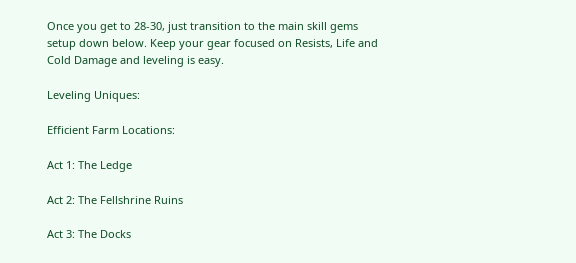Once you get to 28-30, just transition to the main skill gems setup down below. Keep your gear focused on Resists, Life and Cold Damage and leveling is easy.

Leveling Uniques:

Efficient Farm Locations:

Act 1: The Ledge

Act 2: The Fellshrine Ruins

Act 3: The Docks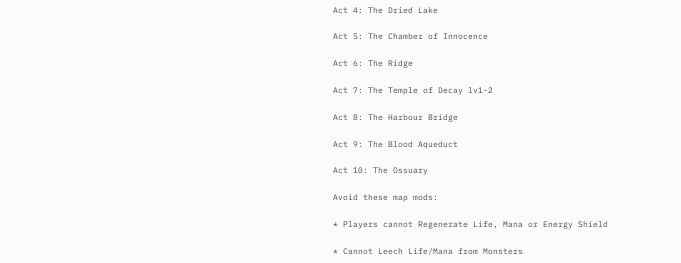Act 4: The Dried Lake

Act 5: The Chamber of Innocence

Act 6: The Ridge

Act 7: The Temple of Decay lv1-2

Act 8: The Harbour Bridge

Act 9: The Blood Aqueduct

Act 10: The Ossuary

Avoid these map mods:

* Players cannot Regenerate Life, Mana or Energy Shield

* Cannot Leech Life/Mana from Monsters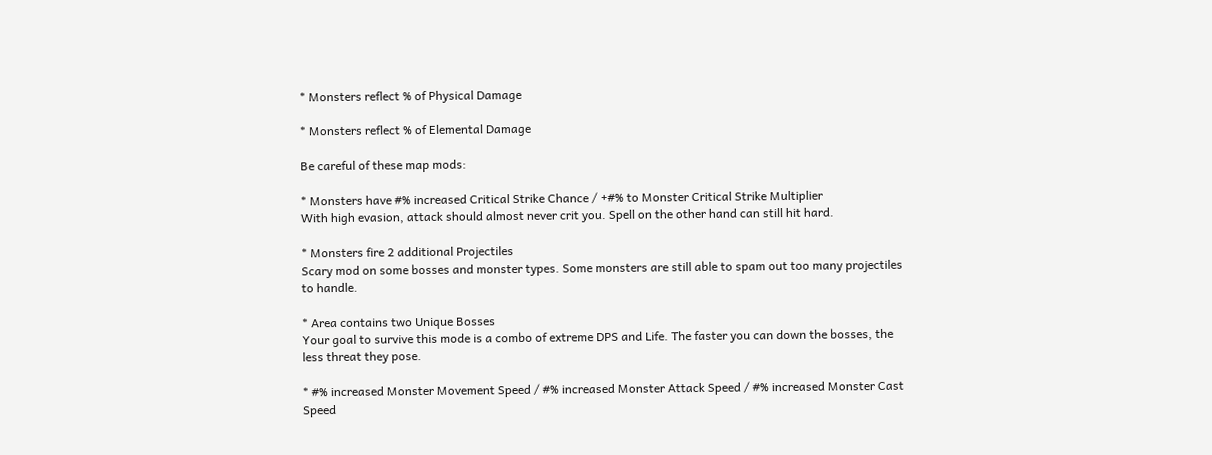* Monsters reflect % of Physical Damage

* Monsters reflect % of Elemental Damage

Be careful of these map mods:

* Monsters have #% increased Critical Strike Chance / +#% to Monster Critical Strike Multiplier
With high evasion, attack should almost never crit you. Spell on the other hand can still hit hard.

* Monsters fire 2 additional Projectiles
Scary mod on some bosses and monster types. Some monsters are still able to spam out too many projectiles to handle.

* Area contains two Unique Bosses
Your goal to survive this mode is a combo of extreme DPS and Life. The faster you can down the bosses, the less threat they pose.

* #% increased Monster Movement Speed / #% increased Monster Attack Speed / #% increased Monster Cast Speed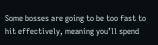Some bosses are going to be too fast to hit effectively, meaning you’ll spend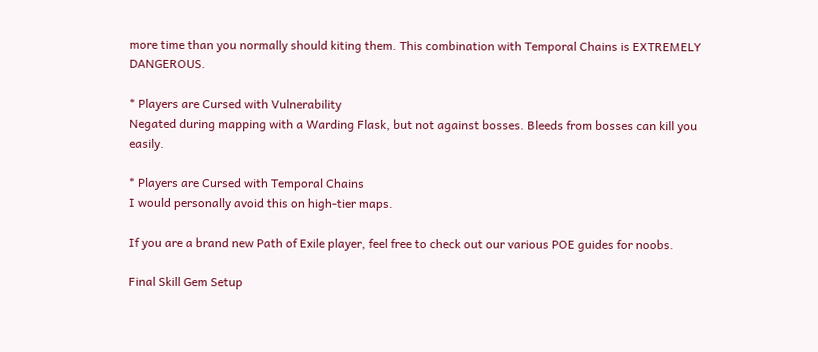more time than you normally should kiting them. This combination with Temporal Chains is EXTREMELY DANGEROUS.

* Players are Cursed with Vulnerability
Negated during mapping with a Warding Flask, but not against bosses. Bleeds from bosses can kill you easily.

* Players are Cursed with Temporal Chains
I would personally avoid this on high-tier maps.

If you are a brand new Path of Exile player, feel free to check out our various POE guides for noobs.

Final Skill Gem Setup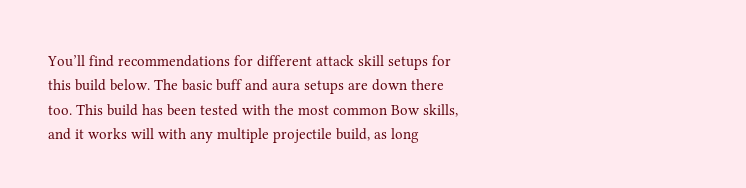You’ll find recommendations for different attack skill setups for this build below. The basic buff and aura setups are down there too. This build has been tested with the most common Bow skills, and it works will with any multiple projectile build, as long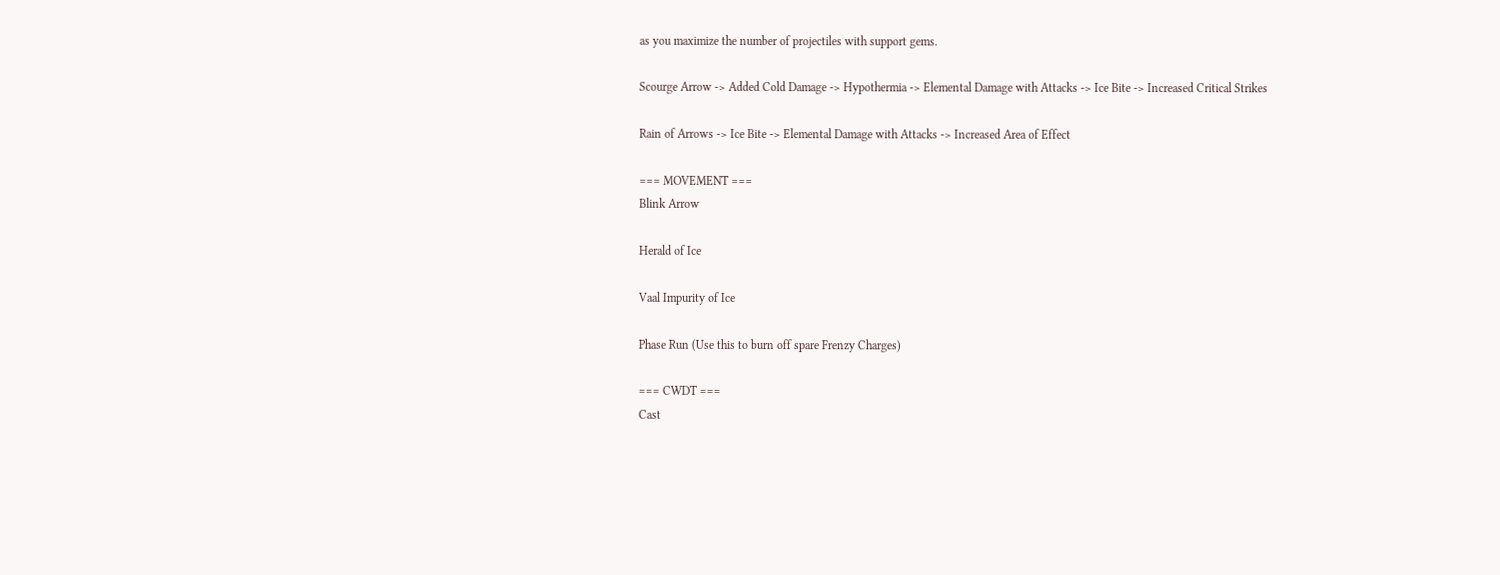as you maximize the number of projectiles with support gems.

Scourge Arrow -> Added Cold Damage -> Hypothermia -> Elemental Damage with Attacks -> Ice Bite -> Increased Critical Strikes

Rain of Arrows -> Ice Bite -> Elemental Damage with Attacks -> Increased Area of Effect

=== MOVEMENT ===
Blink Arrow

Herald of Ice

Vaal Impurity of Ice

Phase Run (Use this to burn off spare Frenzy Charges)

=== CWDT ===
Cast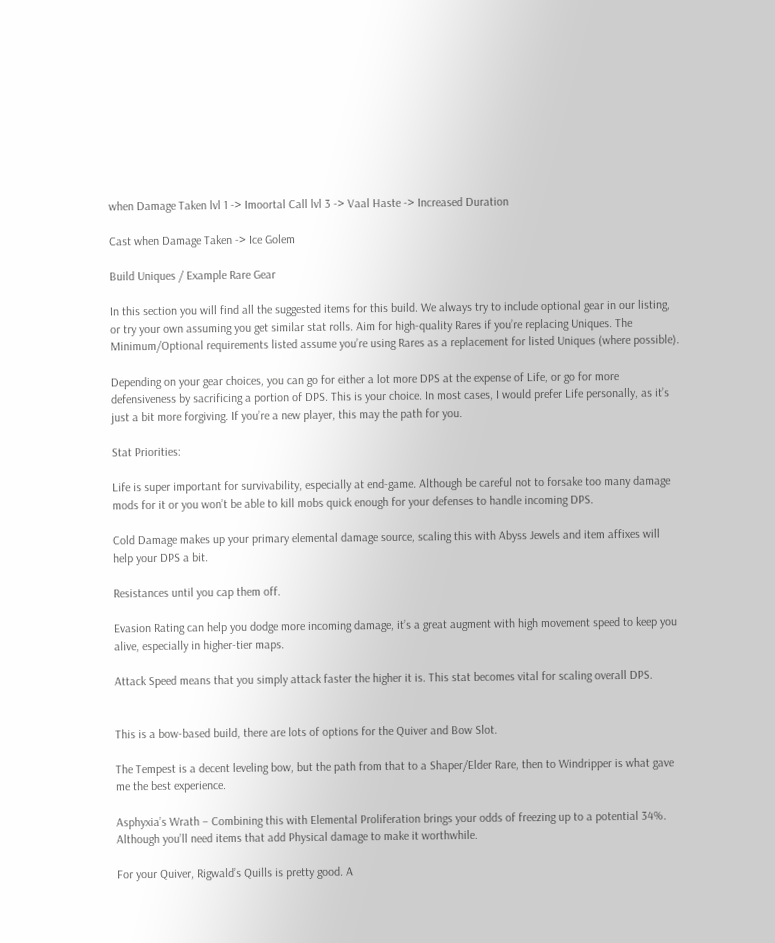when Damage Taken lvl 1 -> Imoortal Call lvl 3 -> Vaal Haste -> Increased Duration

Cast when Damage Taken -> Ice Golem

Build Uniques / Example Rare Gear

In this section you will find all the suggested items for this build. We always try to include optional gear in our listing, or try your own assuming you get similar stat rolls. Aim for high-quality Rares if you’re replacing Uniques. The Minimum/Optional requirements listed assume you’re using Rares as a replacement for listed Uniques (where possible).

Depending on your gear choices, you can go for either a lot more DPS at the expense of Life, or go for more defensiveness by sacrificing a portion of DPS. This is your choice. In most cases, I would prefer Life personally, as it’s just a bit more forgiving. If you’re a new player, this may the path for you.

Stat Priorities:

Life is super important for survivability, especially at end-game. Although be careful not to forsake too many damage mods for it or you won’t be able to kill mobs quick enough for your defenses to handle incoming DPS.

Cold Damage makes up your primary elemental damage source, scaling this with Abyss Jewels and item affixes will help your DPS a bit.

Resistances until you cap them off.

Evasion Rating can help you dodge more incoming damage, it’s a great augment with high movement speed to keep you alive, especially in higher-tier maps.

Attack Speed means that you simply attack faster the higher it is. This stat becomes vital for scaling overall DPS.


This is a bow-based build, there are lots of options for the Quiver and Bow Slot.

The Tempest is a decent leveling bow, but the path from that to a Shaper/Elder Rare, then to Windripper is what gave me the best experience.

Asphyxia’s Wrath – Combining this with Elemental Proliferation brings your odds of freezing up to a potential 34%. Although you’ll need items that add Physical damage to make it worthwhile.

For your Quiver, Rigwald’s Quills is pretty good. A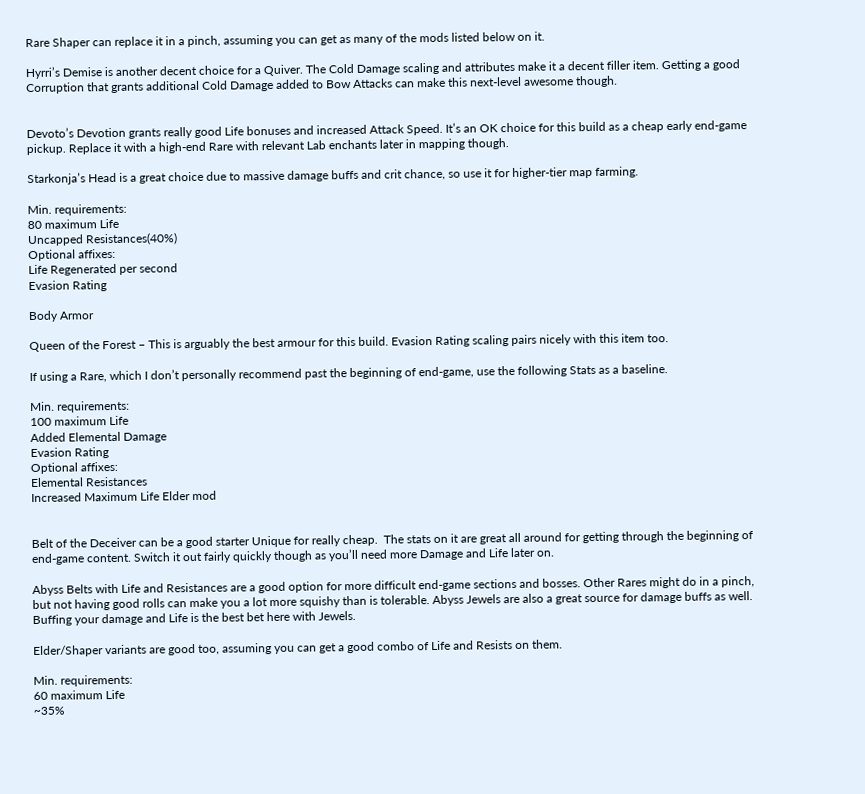Rare Shaper can replace it in a pinch, assuming you can get as many of the mods listed below on it.

Hyrri’s Demise is another decent choice for a Quiver. The Cold Damage scaling and attributes make it a decent filler item. Getting a good Corruption that grants additional Cold Damage added to Bow Attacks can make this next-level awesome though.


Devoto’s Devotion grants really good Life bonuses and increased Attack Speed. It’s an OK choice for this build as a cheap early end-game pickup. Replace it with a high-end Rare with relevant Lab enchants later in mapping though.

Starkonja’s Head is a great choice due to massive damage buffs and crit chance, so use it for higher-tier map farming.

Min. requirements:
80 maximum Life
Uncapped Resistances(40%)
Optional affixes:
Life Regenerated per second
Evasion Rating

Body Armor

Queen of the Forest – This is arguably the best armour for this build. Evasion Rating scaling pairs nicely with this item too.

If using a Rare, which I don’t personally recommend past the beginning of end-game, use the following Stats as a baseline.

Min. requirements:
100 maximum Life
Added Elemental Damage
Evasion Rating
Optional affixes:
Elemental Resistances
Increased Maximum Life Elder mod


Belt of the Deceiver can be a good starter Unique for really cheap.  The stats on it are great all around for getting through the beginning of end-game content. Switch it out fairly quickly though as you’ll need more Damage and Life later on.

Abyss Belts with Life and Resistances are a good option for more difficult end-game sections and bosses. Other Rares might do in a pinch, but not having good rolls can make you a lot more squishy than is tolerable. Abyss Jewels are also a great source for damage buffs as well. Buffing your damage and Life is the best bet here with Jewels.

Elder/Shaper variants are good too, assuming you can get a good combo of Life and Resists on them.

Min. requirements:
60 maximum Life
~35%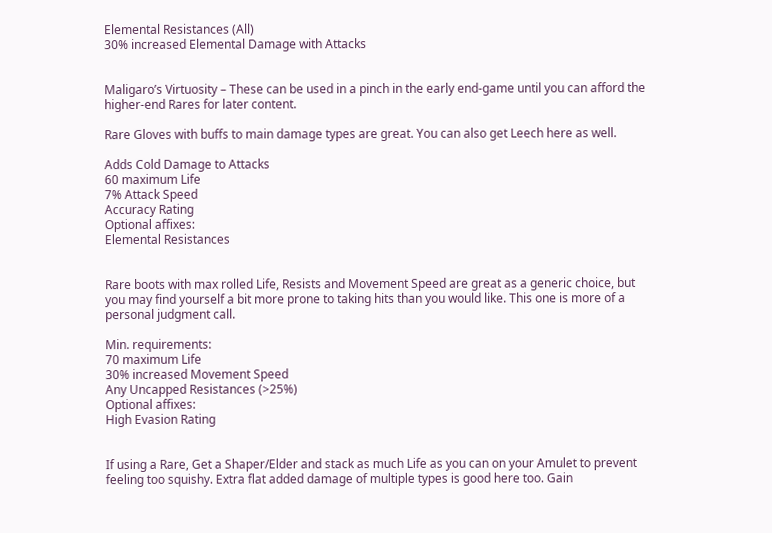Elemental Resistances (All)
30% increased Elemental Damage with Attacks


Maligaro’s Virtuosity – These can be used in a pinch in the early end-game until you can afford the higher-end Rares for later content.

Rare Gloves with buffs to main damage types are great. You can also get Leech here as well.

Adds Cold Damage to Attacks
60 maximum Life
7% Attack Speed
Accuracy Rating
Optional affixes:
Elemental Resistances


Rare boots with max rolled Life, Resists and Movement Speed are great as a generic choice, but you may find yourself a bit more prone to taking hits than you would like. This one is more of a personal judgment call.

Min. requirements:
70 maximum Life
30% increased Movement Speed
Any Uncapped Resistances (>25%)
Optional affixes:
High Evasion Rating


If using a Rare, Get a Shaper/Elder and stack as much Life as you can on your Amulet to prevent feeling too squishy. Extra flat added damage of multiple types is good here too. Gain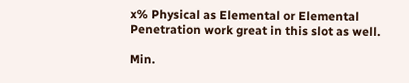x% Physical as Elemental or Elemental Penetration work great in this slot as well.

Min.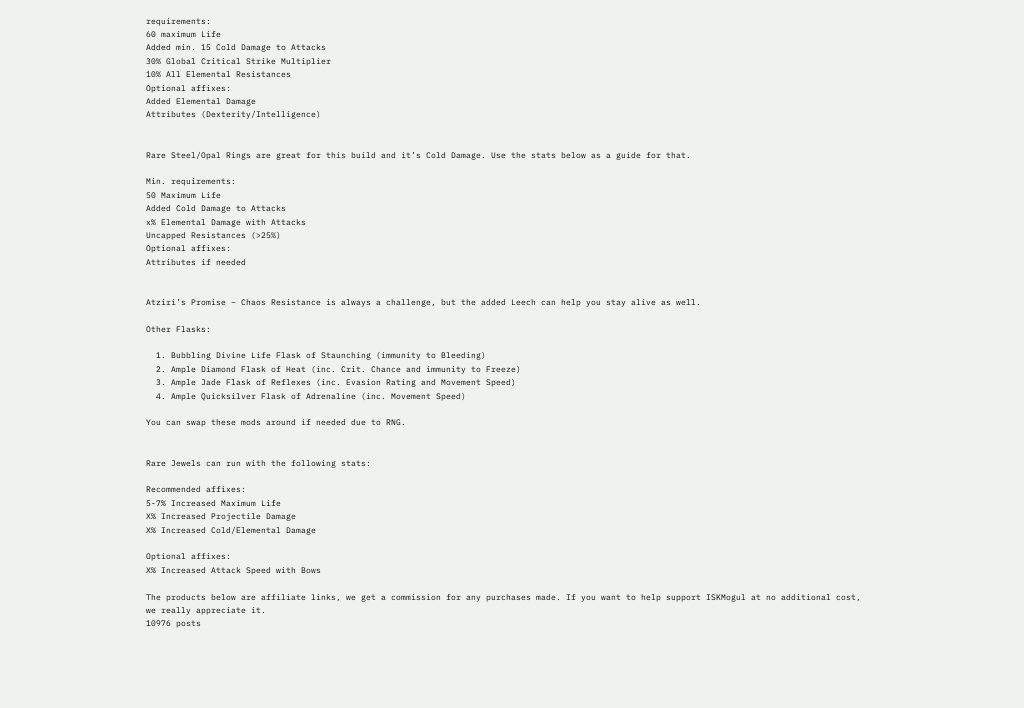requirements:
60 maximum Life
Added min. 15 Cold Damage to Attacks
30% Global Critical Strike Multiplier
10% All Elemental Resistances
Optional affixes:
Added Elemental Damage
Attributes (Dexterity/Intelligence)


Rare Steel/Opal Rings are great for this build and it’s Cold Damage. Use the stats below as a guide for that.

Min. requirements:
50 Maximum Life
Added Cold Damage to Attacks
x% Elemental Damage with Attacks
Uncapped Resistances (>25%)
Optional affixes:
Attributes if needed


Atziri’s Promise – Chaos Resistance is always a challenge, but the added Leech can help you stay alive as well.

Other Flasks:

  1. Bubbling Divine Life Flask of Staunching (immunity to Bleeding)
  2. Ample Diamond Flask of Heat (inc. Crit. Chance and immunity to Freeze)
  3. Ample Jade Flask of Reflexes (inc. Evasion Rating and Movement Speed)
  4. Ample Quicksilver Flask of Adrenaline (inc. Movement Speed)

You can swap these mods around if needed due to RNG.


Rare Jewels can run with the following stats:

Recommended affixes:
5-7% Increased Maximum Life
X% Increased Projectile Damage
X% Increased Cold/Elemental Damage

Optional affixes:
X% Increased Attack Speed with Bows

The products below are affiliate links, we get a commission for any purchases made. If you want to help support ISKMogul at no additional cost, we really appreciate it.
10976 posts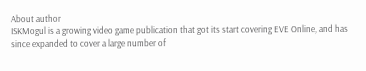About author
ISKMogul is a growing video game publication that got its start covering EVE Online, and has since expanded to cover a large number of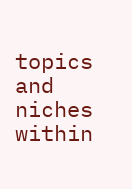topics and niches within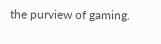the purview of gaming.